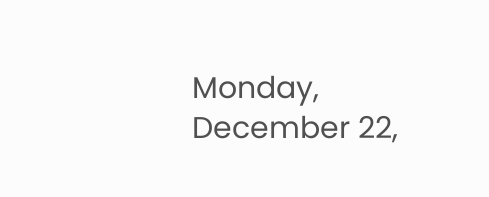Monday, December 22,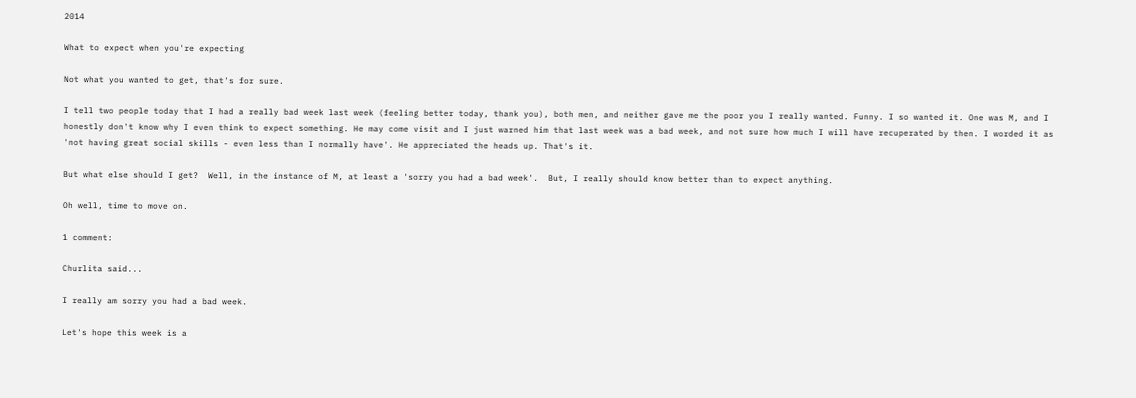2014

What to expect when you're expecting

Not what you wanted to get, that's for sure.

I tell two people today that I had a really bad week last week (feeling better today, thank you), both men, and neither gave me the poor you I really wanted. Funny. I so wanted it. One was M, and I honestly don't know why I even think to expect something. He may come visit and I just warned him that last week was a bad week, and not sure how much I will have recuperated by then. I worded it as 'not having great social skills - even less than I normally have'. He appreciated the heads up. That's it.

But what else should I get?  Well, in the instance of M, at least a 'sorry you had a bad week'.  But, I really should know better than to expect anything.

Oh well, time to move on.

1 comment:

Churlita said...

I really am sorry you had a bad week.

Let's hope this week is a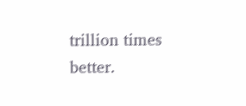trillion times better.